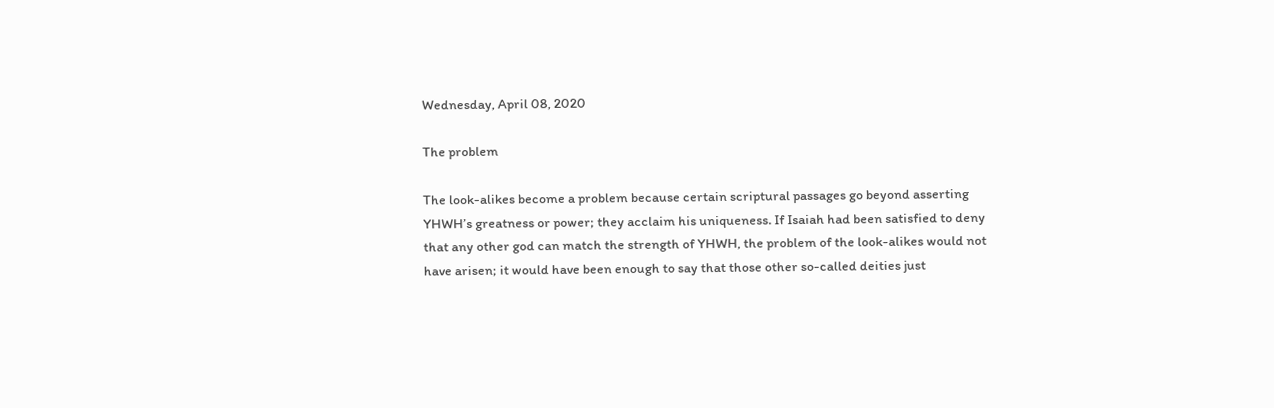Wednesday, April 08, 2020

The problem

The look-alikes become a problem because certain scriptural passages go beyond asserting YHWH’s greatness or power; they acclaim his uniqueness. If Isaiah had been satisfied to deny that any other god can match the strength of YHWH, the problem of the look-alikes would not have arisen; it would have been enough to say that those other so-called deities just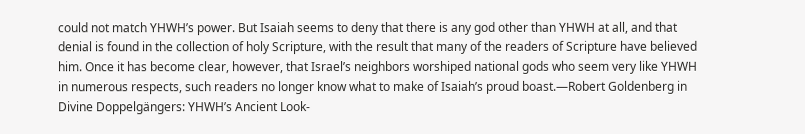could not match YHWH’s power. But Isaiah seems to deny that there is any god other than YHWH at all, and that denial is found in the collection of holy Scripture, with the result that many of the readers of Scripture have believed him. Once it has become clear, however, that Israel’s neighbors worshiped national gods who seem very like YHWH in numerous respects, such readers no longer know what to make of Isaiah’s proud boast.—Robert Goldenberg in Divine Doppelgängers: YHWH’s Ancient Look-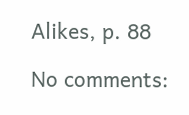Alikes, p. 88

No comments: